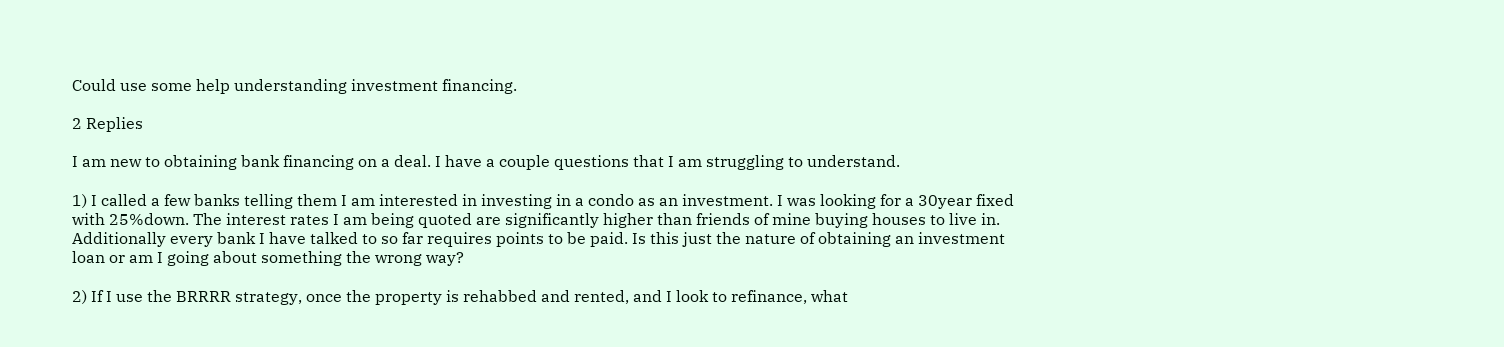Could use some help understanding investment financing.

2 Replies

I am new to obtaining bank financing on a deal. I have a couple questions that I am struggling to understand.

1) I called a few banks telling them I am interested in investing in a condo as an investment. I was looking for a 30year fixed with 25%down. The interest rates I am being quoted are significantly higher than friends of mine buying houses to live in. Additionally every bank I have talked to so far requires points to be paid. Is this just the nature of obtaining an investment loan or am I going about something the wrong way?

2) If I use the BRRRR strategy, once the property is rehabbed and rented, and I look to refinance, what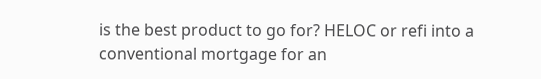is the best product to go for? HELOC or refi into a conventional mortgage for an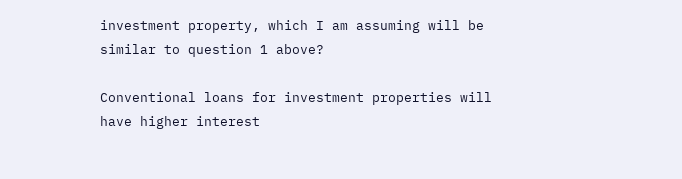investment property, which I am assuming will be similar to question 1 above?

Conventional loans for investment properties will have higher interest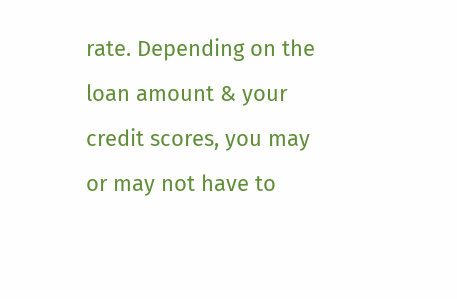rate. Depending on the loan amount & your credit scores, you may or may not have to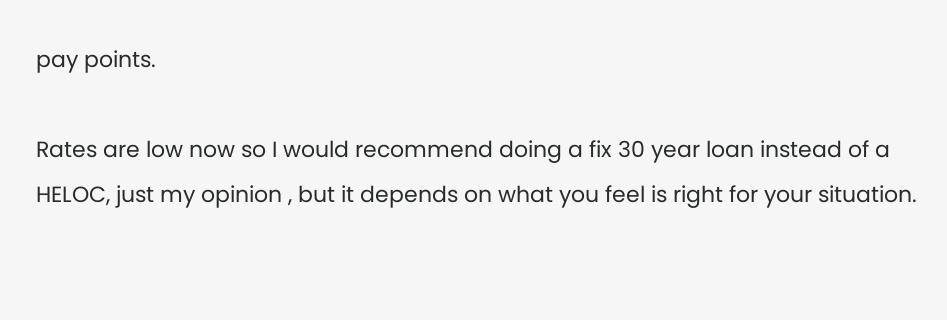pay points.

Rates are low now so I would recommend doing a fix 30 year loan instead of a HELOC, just my opinion , but it depends on what you feel is right for your situation.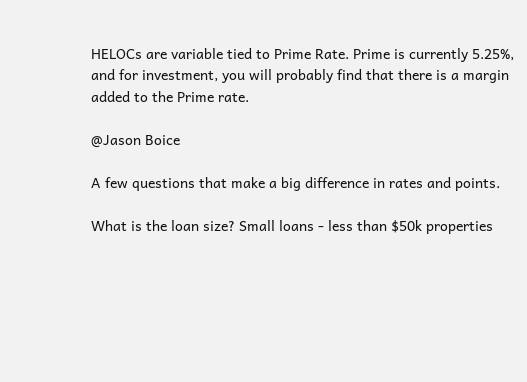HELOCs are variable tied to Prime Rate. Prime is currently 5.25%, and for investment, you will probably find that there is a margin added to the Prime rate.

@Jason Boice

A few questions that make a big difference in rates and points.

What is the loan size? Small loans - less than $50k properties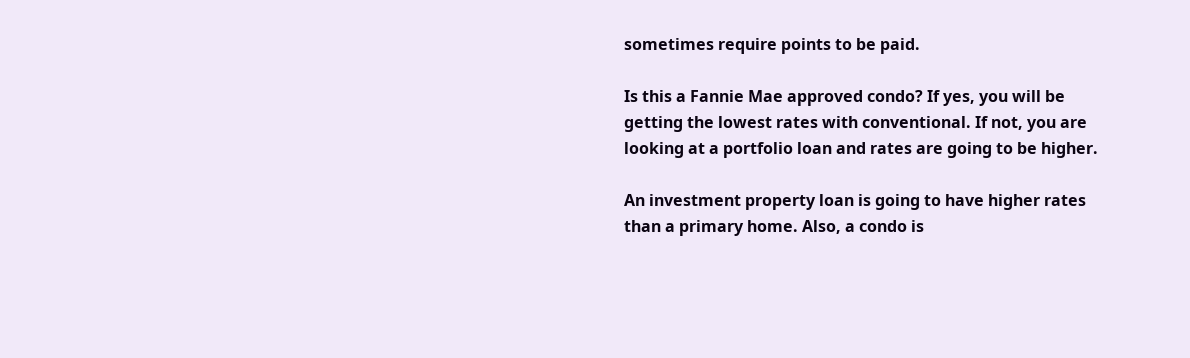sometimes require points to be paid.

Is this a Fannie Mae approved condo? If yes, you will be getting the lowest rates with conventional. If not, you are looking at a portfolio loan and rates are going to be higher.

An investment property loan is going to have higher rates than a primary home. Also, a condo is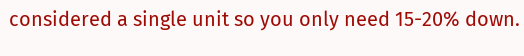considered a single unit so you only need 15-20% down.